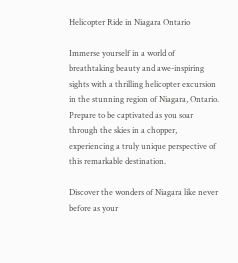Helicopter Ride in Niagara Ontario

Immerse yourself in a world of breathtaking beauty and awe-inspiring sights with a thrilling helicopter excursion in the stunning region of Niagara, Ontario. Prepare to be captivated as you soar through the skies in a chopper, experiencing a truly unique perspective of this remarkable destination.

Discover the wonders of Niagara like never before as your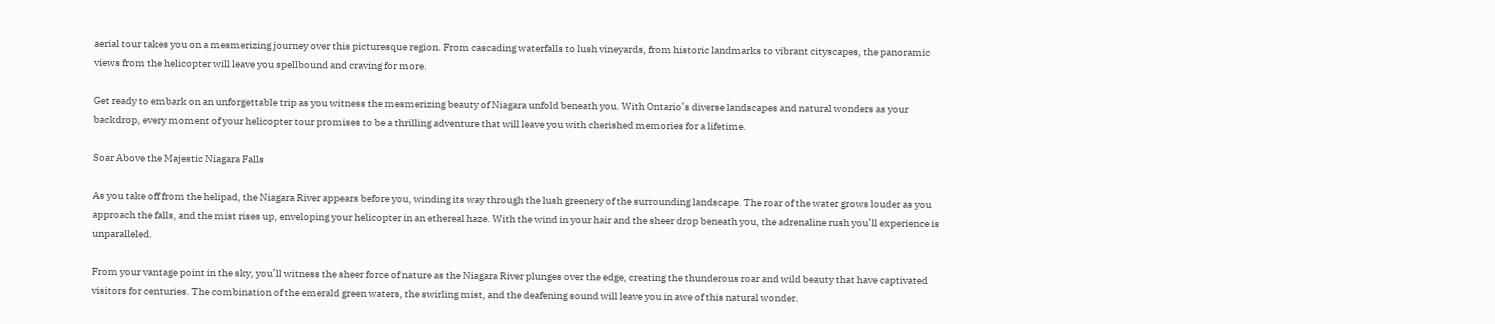aerial tour takes you on a mesmerizing journey over this picturesque region. From cascading waterfalls to lush vineyards, from historic landmarks to vibrant cityscapes, the panoramic views from the helicopter will leave you spellbound and craving for more.

Get ready to embark on an unforgettable trip as you witness the mesmerizing beauty of Niagara unfold beneath you. With Ontario’s diverse landscapes and natural wonders as your backdrop, every moment of your helicopter tour promises to be a thrilling adventure that will leave you with cherished memories for a lifetime.

Soar Above the Majestic Niagara Falls

As you take off from the helipad, the Niagara River appears before you, winding its way through the lush greenery of the surrounding landscape. The roar of the water grows louder as you approach the falls, and the mist rises up, enveloping your helicopter in an ethereal haze. With the wind in your hair and the sheer drop beneath you, the adrenaline rush you’ll experience is unparalleled.

From your vantage point in the sky, you’ll witness the sheer force of nature as the Niagara River plunges over the edge, creating the thunderous roar and wild beauty that have captivated visitors for centuries. The combination of the emerald green waters, the swirling mist, and the deafening sound will leave you in awe of this natural wonder.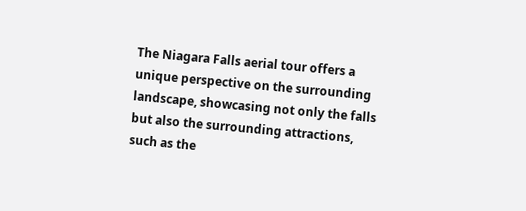The Niagara Falls aerial tour offers a unique perspective on the surrounding landscape, showcasing not only the falls but also the surrounding attractions, such as the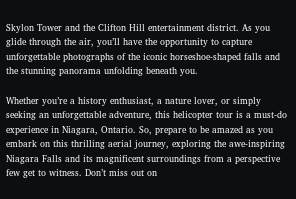Skylon Tower and the Clifton Hill entertainment district. As you glide through the air, you’ll have the opportunity to capture unforgettable photographs of the iconic horseshoe-shaped falls and the stunning panorama unfolding beneath you.

Whether you’re a history enthusiast, a nature lover, or simply seeking an unforgettable adventure, this helicopter tour is a must-do experience in Niagara, Ontario. So, prepare to be amazed as you embark on this thrilling aerial journey, exploring the awe-inspiring Niagara Falls and its magnificent surroundings from a perspective few get to witness. Don’t miss out on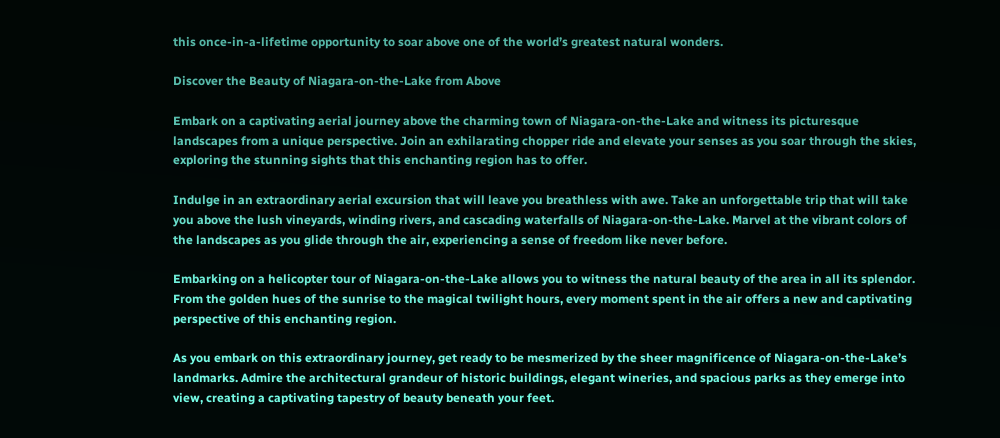this once-in-a-lifetime opportunity to soar above one of the world’s greatest natural wonders.

Discover the Beauty of Niagara-on-the-Lake from Above

Embark on a captivating aerial journey above the charming town of Niagara-on-the-Lake and witness its picturesque landscapes from a unique perspective. Join an exhilarating chopper ride and elevate your senses as you soar through the skies, exploring the stunning sights that this enchanting region has to offer.

Indulge in an extraordinary aerial excursion that will leave you breathless with awe. Take an unforgettable trip that will take you above the lush vineyards, winding rivers, and cascading waterfalls of Niagara-on-the-Lake. Marvel at the vibrant colors of the landscapes as you glide through the air, experiencing a sense of freedom like never before.

Embarking on a helicopter tour of Niagara-on-the-Lake allows you to witness the natural beauty of the area in all its splendor. From the golden hues of the sunrise to the magical twilight hours, every moment spent in the air offers a new and captivating perspective of this enchanting region.

As you embark on this extraordinary journey, get ready to be mesmerized by the sheer magnificence of Niagara-on-the-Lake’s landmarks. Admire the architectural grandeur of historic buildings, elegant wineries, and spacious parks as they emerge into view, creating a captivating tapestry of beauty beneath your feet.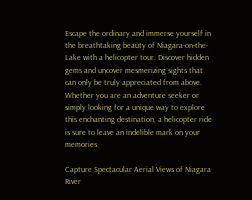Escape the ordinary and immerse yourself in the breathtaking beauty of Niagara-on-the-Lake with a helicopter tour. Discover hidden gems and uncover mesmerizing sights that can only be truly appreciated from above. Whether you are an adventure seeker or simply looking for a unique way to explore this enchanting destination, a helicopter ride is sure to leave an indelible mark on your memories.

Capture Spectacular Aerial Views of Niagara River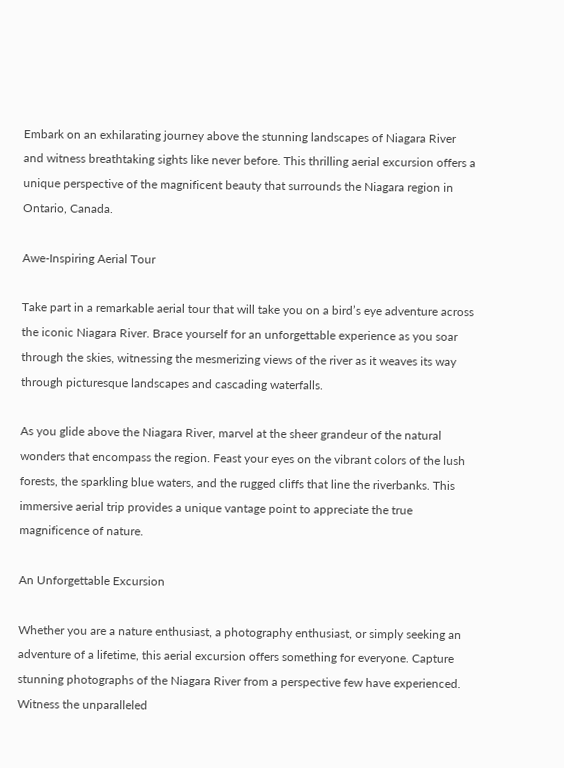Embark on an exhilarating journey above the stunning landscapes of Niagara River and witness breathtaking sights like never before. This thrilling aerial excursion offers a unique perspective of the magnificent beauty that surrounds the Niagara region in Ontario, Canada.

Awe-Inspiring Aerial Tour

Take part in a remarkable aerial tour that will take you on a bird’s eye adventure across the iconic Niagara River. Brace yourself for an unforgettable experience as you soar through the skies, witnessing the mesmerizing views of the river as it weaves its way through picturesque landscapes and cascading waterfalls.

As you glide above the Niagara River, marvel at the sheer grandeur of the natural wonders that encompass the region. Feast your eyes on the vibrant colors of the lush forests, the sparkling blue waters, and the rugged cliffs that line the riverbanks. This immersive aerial trip provides a unique vantage point to appreciate the true magnificence of nature.

An Unforgettable Excursion

Whether you are a nature enthusiast, a photography enthusiast, or simply seeking an adventure of a lifetime, this aerial excursion offers something for everyone. Capture stunning photographs of the Niagara River from a perspective few have experienced. Witness the unparalleled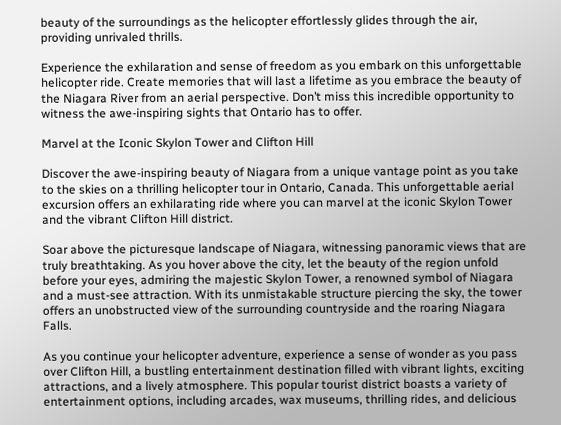beauty of the surroundings as the helicopter effortlessly glides through the air, providing unrivaled thrills.

Experience the exhilaration and sense of freedom as you embark on this unforgettable helicopter ride. Create memories that will last a lifetime as you embrace the beauty of the Niagara River from an aerial perspective. Don’t miss this incredible opportunity to witness the awe-inspiring sights that Ontario has to offer.

Marvel at the Iconic Skylon Tower and Clifton Hill

Discover the awe-inspiring beauty of Niagara from a unique vantage point as you take to the skies on a thrilling helicopter tour in Ontario, Canada. This unforgettable aerial excursion offers an exhilarating ride where you can marvel at the iconic Skylon Tower and the vibrant Clifton Hill district.

Soar above the picturesque landscape of Niagara, witnessing panoramic views that are truly breathtaking. As you hover above the city, let the beauty of the region unfold before your eyes, admiring the majestic Skylon Tower, a renowned symbol of Niagara and a must-see attraction. With its unmistakable structure piercing the sky, the tower offers an unobstructed view of the surrounding countryside and the roaring Niagara Falls.

As you continue your helicopter adventure, experience a sense of wonder as you pass over Clifton Hill, a bustling entertainment destination filled with vibrant lights, exciting attractions, and a lively atmosphere. This popular tourist district boasts a variety of entertainment options, including arcades, wax museums, thrilling rides, and delicious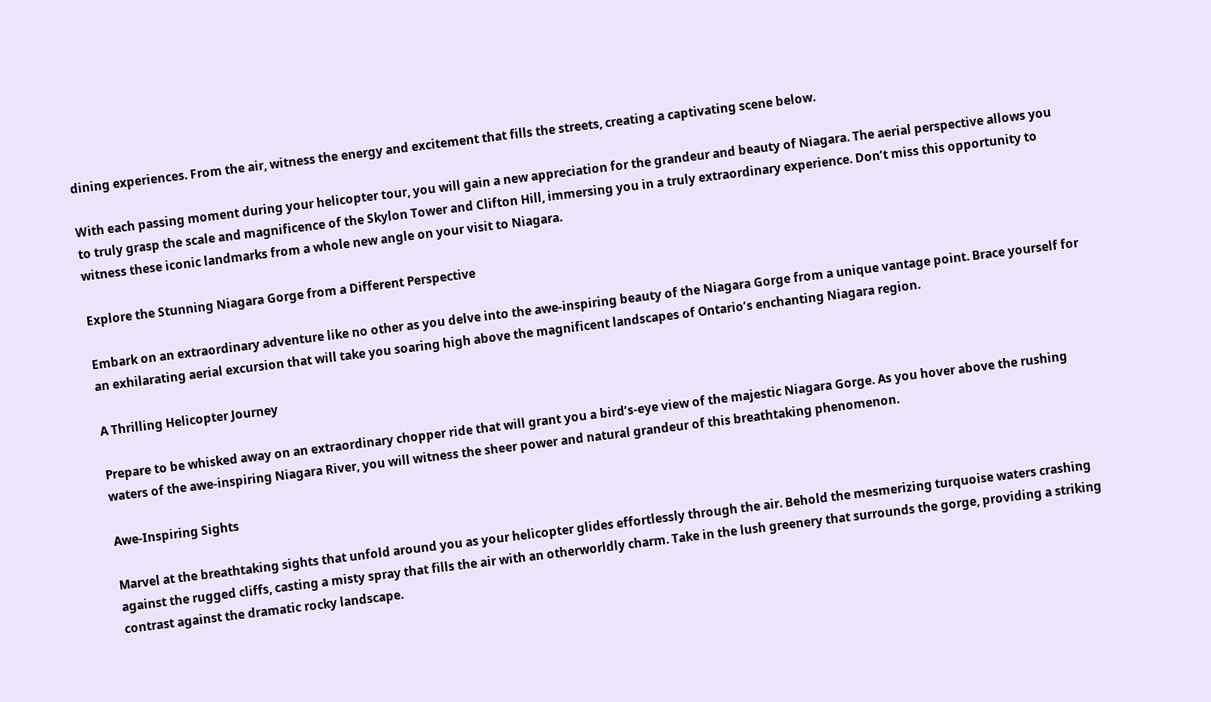dining experiences. From the air, witness the energy and excitement that fills the streets, creating a captivating scene below.

With each passing moment during your helicopter tour, you will gain a new appreciation for the grandeur and beauty of Niagara. The aerial perspective allows you to truly grasp the scale and magnificence of the Skylon Tower and Clifton Hill, immersing you in a truly extraordinary experience. Don’t miss this opportunity to witness these iconic landmarks from a whole new angle on your visit to Niagara.

Explore the Stunning Niagara Gorge from a Different Perspective

Embark on an extraordinary adventure like no other as you delve into the awe-inspiring beauty of the Niagara Gorge from a unique vantage point. Brace yourself for an exhilarating aerial excursion that will take you soaring high above the magnificent landscapes of Ontario’s enchanting Niagara region.

A Thrilling Helicopter Journey

Prepare to be whisked away on an extraordinary chopper ride that will grant you a bird’s-eye view of the majestic Niagara Gorge. As you hover above the rushing waters of the awe-inspiring Niagara River, you will witness the sheer power and natural grandeur of this breathtaking phenomenon.

Awe-Inspiring Sights

Marvel at the breathtaking sights that unfold around you as your helicopter glides effortlessly through the air. Behold the mesmerizing turquoise waters crashing against the rugged cliffs, casting a misty spray that fills the air with an otherworldly charm. Take in the lush greenery that surrounds the gorge, providing a striking contrast against the dramatic rocky landscape.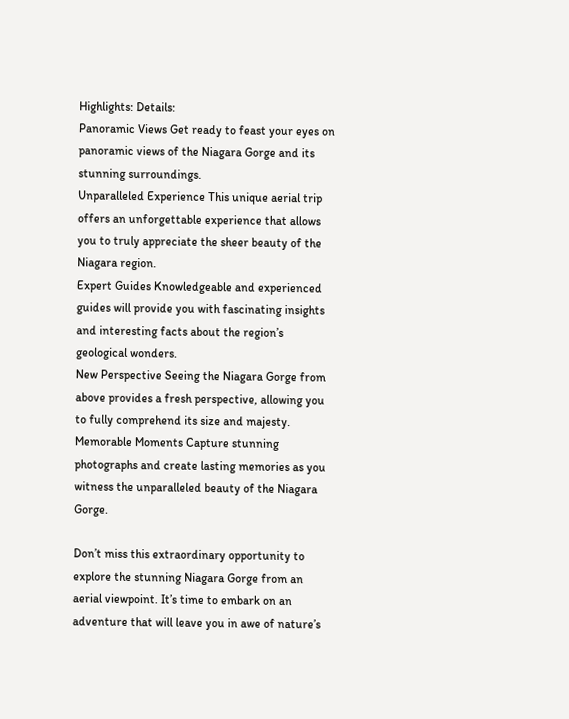Highlights: Details:
Panoramic Views Get ready to feast your eyes on panoramic views of the Niagara Gorge and its stunning surroundings.
Unparalleled Experience This unique aerial trip offers an unforgettable experience that allows you to truly appreciate the sheer beauty of the Niagara region.
Expert Guides Knowledgeable and experienced guides will provide you with fascinating insights and interesting facts about the region’s geological wonders.
New Perspective Seeing the Niagara Gorge from above provides a fresh perspective, allowing you to fully comprehend its size and majesty.
Memorable Moments Capture stunning photographs and create lasting memories as you witness the unparalleled beauty of the Niagara Gorge.

Don’t miss this extraordinary opportunity to explore the stunning Niagara Gorge from an aerial viewpoint. It’s time to embark on an adventure that will leave you in awe of nature’s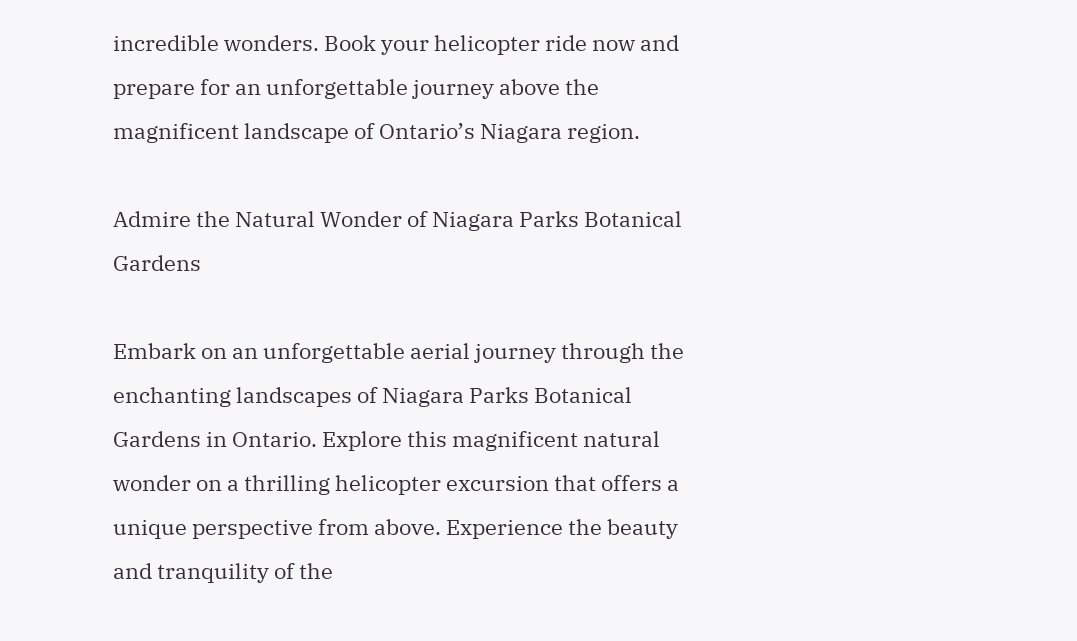incredible wonders. Book your helicopter ride now and prepare for an unforgettable journey above the magnificent landscape of Ontario’s Niagara region.

Admire the Natural Wonder of Niagara Parks Botanical Gardens

Embark on an unforgettable aerial journey through the enchanting landscapes of Niagara Parks Botanical Gardens in Ontario. Explore this magnificent natural wonder on a thrilling helicopter excursion that offers a unique perspective from above. Experience the beauty and tranquility of the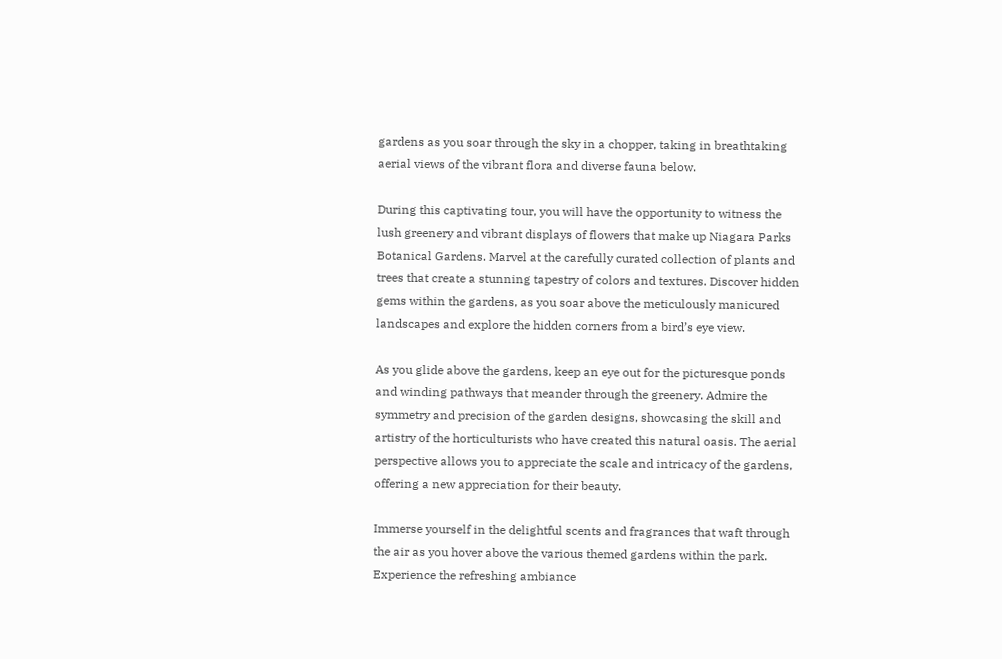gardens as you soar through the sky in a chopper, taking in breathtaking aerial views of the vibrant flora and diverse fauna below.

During this captivating tour, you will have the opportunity to witness the lush greenery and vibrant displays of flowers that make up Niagara Parks Botanical Gardens. Marvel at the carefully curated collection of plants and trees that create a stunning tapestry of colors and textures. Discover hidden gems within the gardens, as you soar above the meticulously manicured landscapes and explore the hidden corners from a bird’s eye view.

As you glide above the gardens, keep an eye out for the picturesque ponds and winding pathways that meander through the greenery. Admire the symmetry and precision of the garden designs, showcasing the skill and artistry of the horticulturists who have created this natural oasis. The aerial perspective allows you to appreciate the scale and intricacy of the gardens, offering a new appreciation for their beauty.

Immerse yourself in the delightful scents and fragrances that waft through the air as you hover above the various themed gardens within the park. Experience the refreshing ambiance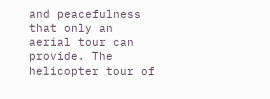and peacefulness that only an aerial tour can provide. The helicopter tour of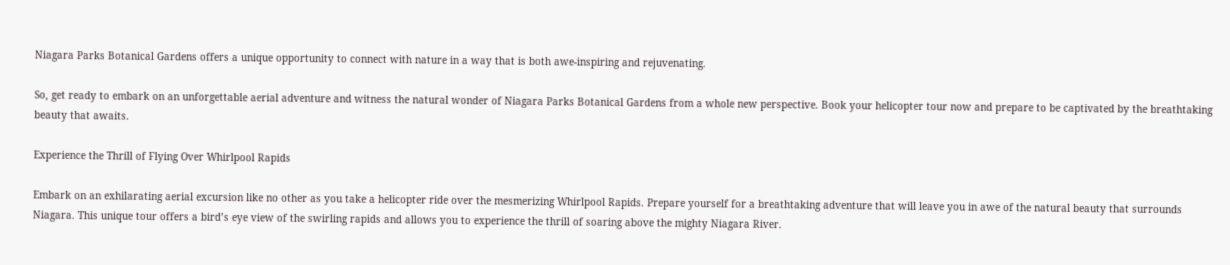Niagara Parks Botanical Gardens offers a unique opportunity to connect with nature in a way that is both awe-inspiring and rejuvenating.

So, get ready to embark on an unforgettable aerial adventure and witness the natural wonder of Niagara Parks Botanical Gardens from a whole new perspective. Book your helicopter tour now and prepare to be captivated by the breathtaking beauty that awaits.

Experience the Thrill of Flying Over Whirlpool Rapids

Embark on an exhilarating aerial excursion like no other as you take a helicopter ride over the mesmerizing Whirlpool Rapids. Prepare yourself for a breathtaking adventure that will leave you in awe of the natural beauty that surrounds Niagara. This unique tour offers a bird’s eye view of the swirling rapids and allows you to experience the thrill of soaring above the mighty Niagara River.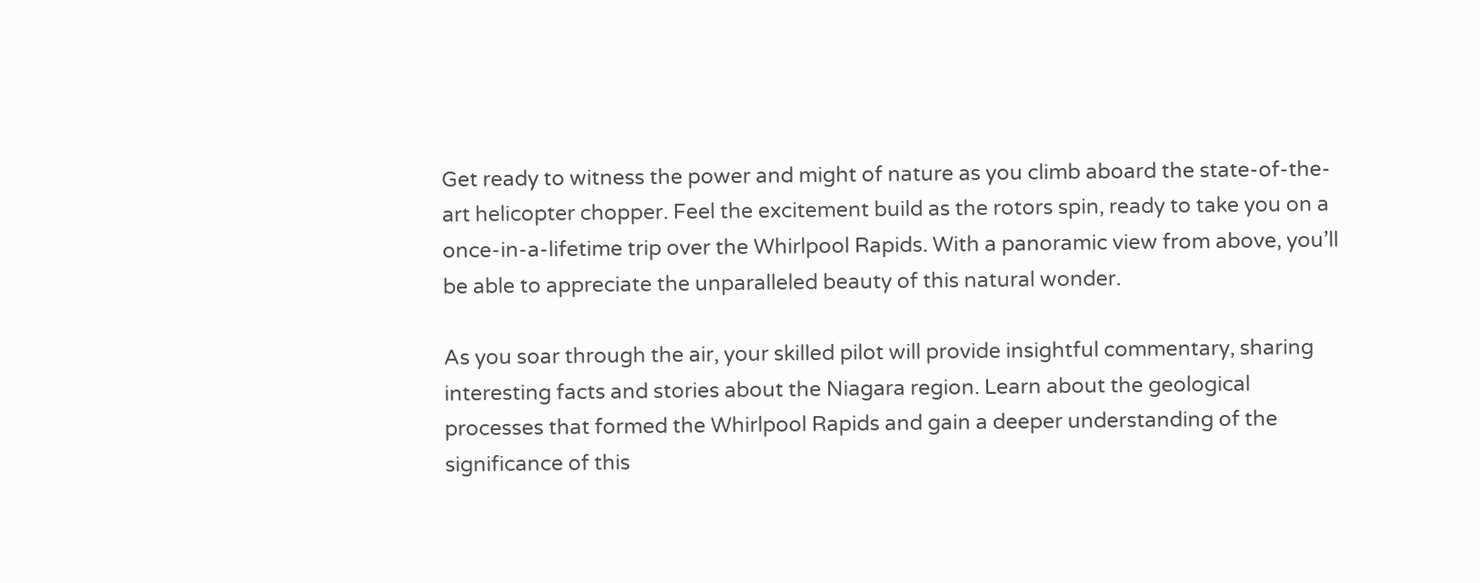Get ready to witness the power and might of nature as you climb aboard the state-of-the-art helicopter chopper. Feel the excitement build as the rotors spin, ready to take you on a once-in-a-lifetime trip over the Whirlpool Rapids. With a panoramic view from above, you’ll be able to appreciate the unparalleled beauty of this natural wonder.

As you soar through the air, your skilled pilot will provide insightful commentary, sharing interesting facts and stories about the Niagara region. Learn about the geological processes that formed the Whirlpool Rapids and gain a deeper understanding of the significance of this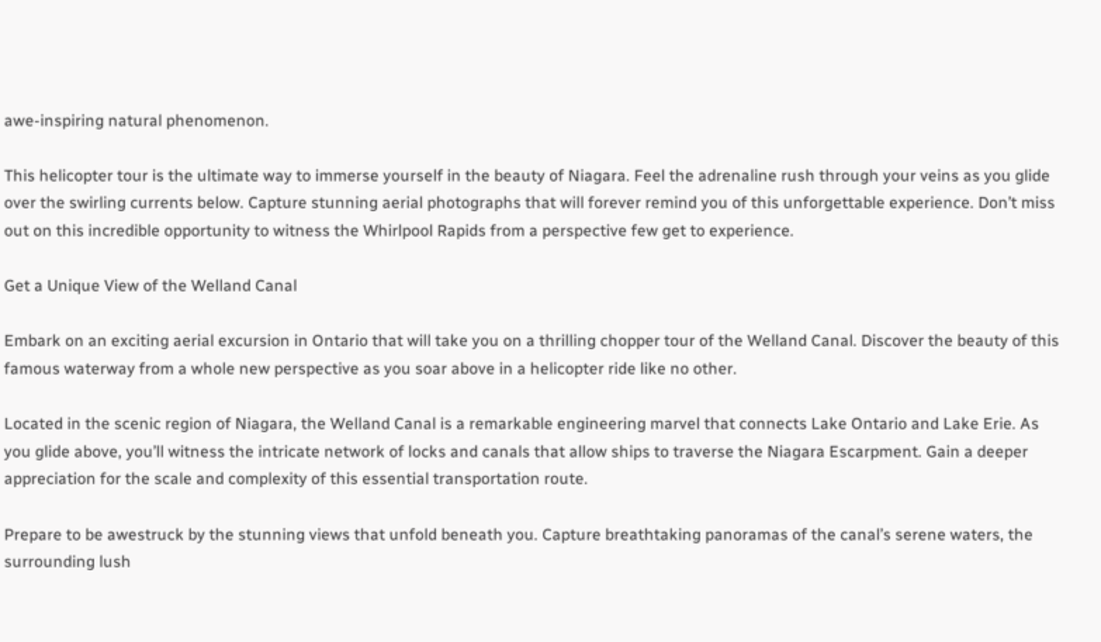awe-inspiring natural phenomenon.

This helicopter tour is the ultimate way to immerse yourself in the beauty of Niagara. Feel the adrenaline rush through your veins as you glide over the swirling currents below. Capture stunning aerial photographs that will forever remind you of this unforgettable experience. Don’t miss out on this incredible opportunity to witness the Whirlpool Rapids from a perspective few get to experience.

Get a Unique View of the Welland Canal

Embark on an exciting aerial excursion in Ontario that will take you on a thrilling chopper tour of the Welland Canal. Discover the beauty of this famous waterway from a whole new perspective as you soar above in a helicopter ride like no other.

Located in the scenic region of Niagara, the Welland Canal is a remarkable engineering marvel that connects Lake Ontario and Lake Erie. As you glide above, you’ll witness the intricate network of locks and canals that allow ships to traverse the Niagara Escarpment. Gain a deeper appreciation for the scale and complexity of this essential transportation route.

Prepare to be awestruck by the stunning views that unfold beneath you. Capture breathtaking panoramas of the canal’s serene waters, the surrounding lush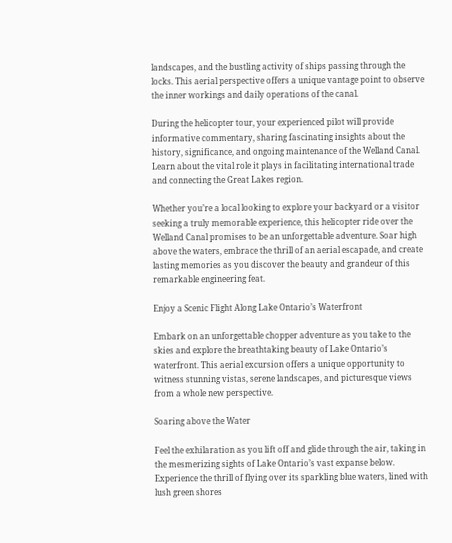landscapes, and the bustling activity of ships passing through the locks. This aerial perspective offers a unique vantage point to observe the inner workings and daily operations of the canal.

During the helicopter tour, your experienced pilot will provide informative commentary, sharing fascinating insights about the history, significance, and ongoing maintenance of the Welland Canal. Learn about the vital role it plays in facilitating international trade and connecting the Great Lakes region.

Whether you’re a local looking to explore your backyard or a visitor seeking a truly memorable experience, this helicopter ride over the Welland Canal promises to be an unforgettable adventure. Soar high above the waters, embrace the thrill of an aerial escapade, and create lasting memories as you discover the beauty and grandeur of this remarkable engineering feat.

Enjoy a Scenic Flight Along Lake Ontario’s Waterfront

Embark on an unforgettable chopper adventure as you take to the skies and explore the breathtaking beauty of Lake Ontario’s waterfront. This aerial excursion offers a unique opportunity to witness stunning vistas, serene landscapes, and picturesque views from a whole new perspective.

Soaring above the Water

Feel the exhilaration as you lift off and glide through the air, taking in the mesmerizing sights of Lake Ontario’s vast expanse below. Experience the thrill of flying over its sparkling blue waters, lined with lush green shores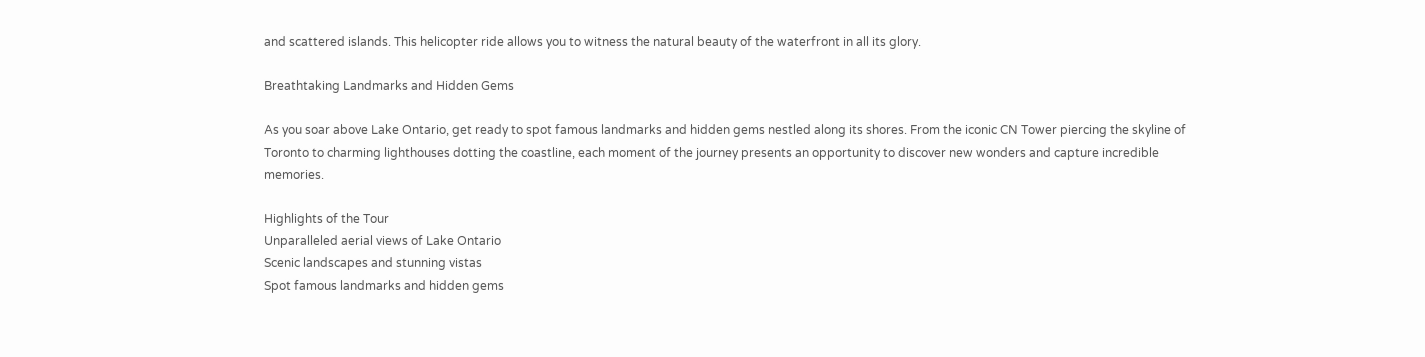and scattered islands. This helicopter ride allows you to witness the natural beauty of the waterfront in all its glory.

Breathtaking Landmarks and Hidden Gems

As you soar above Lake Ontario, get ready to spot famous landmarks and hidden gems nestled along its shores. From the iconic CN Tower piercing the skyline of Toronto to charming lighthouses dotting the coastline, each moment of the journey presents an opportunity to discover new wonders and capture incredible memories.

Highlights of the Tour
Unparalleled aerial views of Lake Ontario
Scenic landscapes and stunning vistas
Spot famous landmarks and hidden gems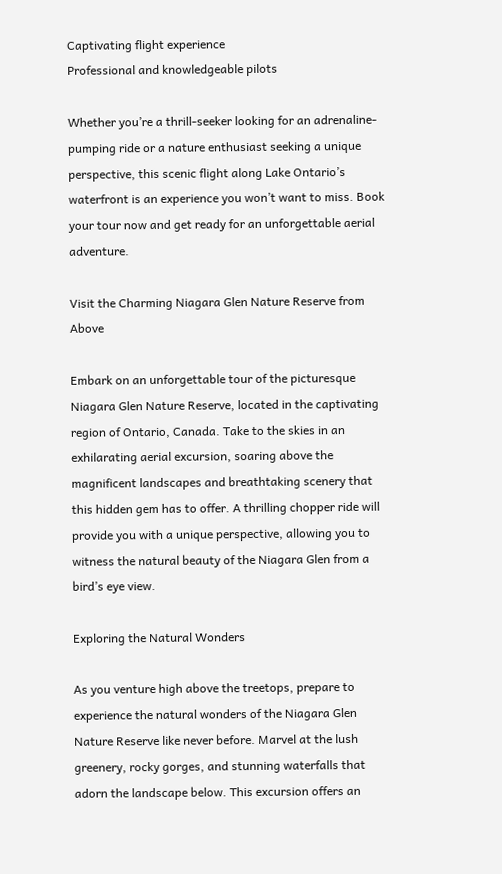Captivating flight experience
Professional and knowledgeable pilots

Whether you’re a thrill-seeker looking for an adrenaline-pumping ride or a nature enthusiast seeking a unique perspective, this scenic flight along Lake Ontario’s waterfront is an experience you won’t want to miss. Book your tour now and get ready for an unforgettable aerial adventure.

Visit the Charming Niagara Glen Nature Reserve from Above

Embark on an unforgettable tour of the picturesque Niagara Glen Nature Reserve, located in the captivating region of Ontario, Canada. Take to the skies in an exhilarating aerial excursion, soaring above the magnificent landscapes and breathtaking scenery that this hidden gem has to offer. A thrilling chopper ride will provide you with a unique perspective, allowing you to witness the natural beauty of the Niagara Glen from a bird’s eye view.

Exploring the Natural Wonders

As you venture high above the treetops, prepare to experience the natural wonders of the Niagara Glen Nature Reserve like never before. Marvel at the lush greenery, rocky gorges, and stunning waterfalls that adorn the landscape below. This excursion offers an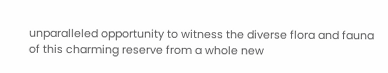unparalleled opportunity to witness the diverse flora and fauna of this charming reserve from a whole new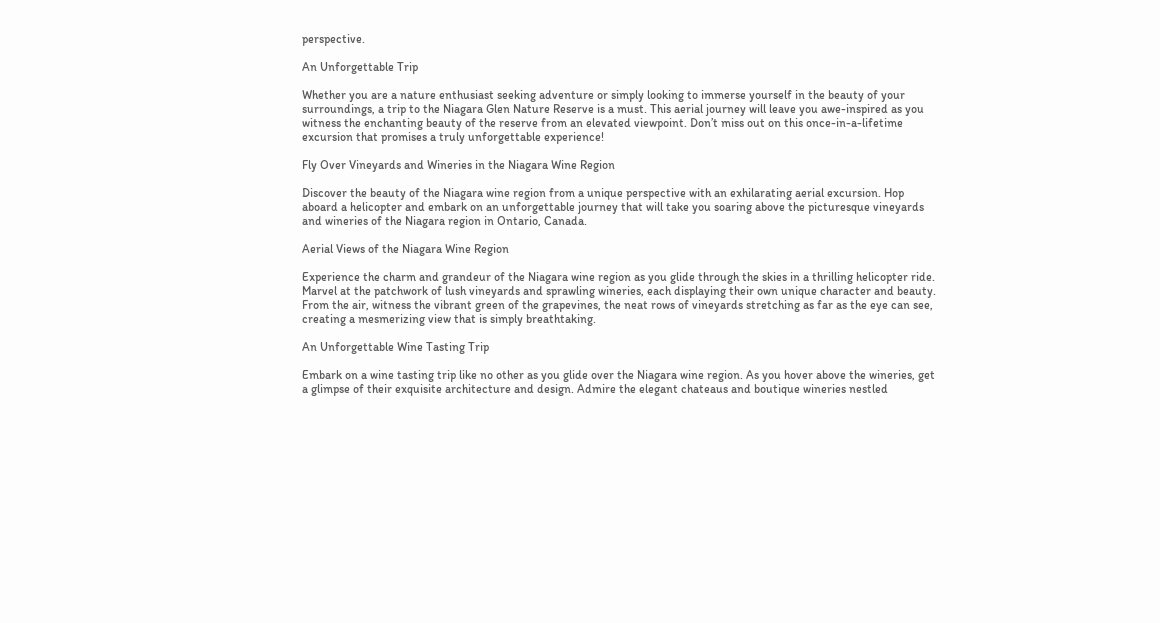perspective.

An Unforgettable Trip

Whether you are a nature enthusiast seeking adventure or simply looking to immerse yourself in the beauty of your surroundings, a trip to the Niagara Glen Nature Reserve is a must. This aerial journey will leave you awe-inspired as you witness the enchanting beauty of the reserve from an elevated viewpoint. Don’t miss out on this once-in-a-lifetime excursion that promises a truly unforgettable experience!

Fly Over Vineyards and Wineries in the Niagara Wine Region

Discover the beauty of the Niagara wine region from a unique perspective with an exhilarating aerial excursion. Hop aboard a helicopter and embark on an unforgettable journey that will take you soaring above the picturesque vineyards and wineries of the Niagara region in Ontario, Canada.

Aerial Views of the Niagara Wine Region

Experience the charm and grandeur of the Niagara wine region as you glide through the skies in a thrilling helicopter ride. Marvel at the patchwork of lush vineyards and sprawling wineries, each displaying their own unique character and beauty. From the air, witness the vibrant green of the grapevines, the neat rows of vineyards stretching as far as the eye can see, creating a mesmerizing view that is simply breathtaking.

An Unforgettable Wine Tasting Trip

Embark on a wine tasting trip like no other as you glide over the Niagara wine region. As you hover above the wineries, get a glimpse of their exquisite architecture and design. Admire the elegant chateaus and boutique wineries nestled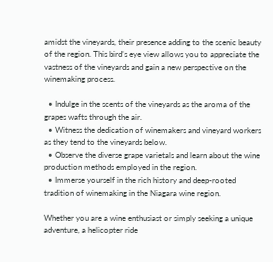amidst the vineyards, their presence adding to the scenic beauty of the region. This bird’s eye view allows you to appreciate the vastness of the vineyards and gain a new perspective on the winemaking process.

  • Indulge in the scents of the vineyards as the aroma of the grapes wafts through the air.
  • Witness the dedication of winemakers and vineyard workers as they tend to the vineyards below.
  • Observe the diverse grape varietals and learn about the wine production methods employed in the region.
  • Immerse yourself in the rich history and deep-rooted tradition of winemaking in the Niagara wine region.

Whether you are a wine enthusiast or simply seeking a unique adventure, a helicopter ride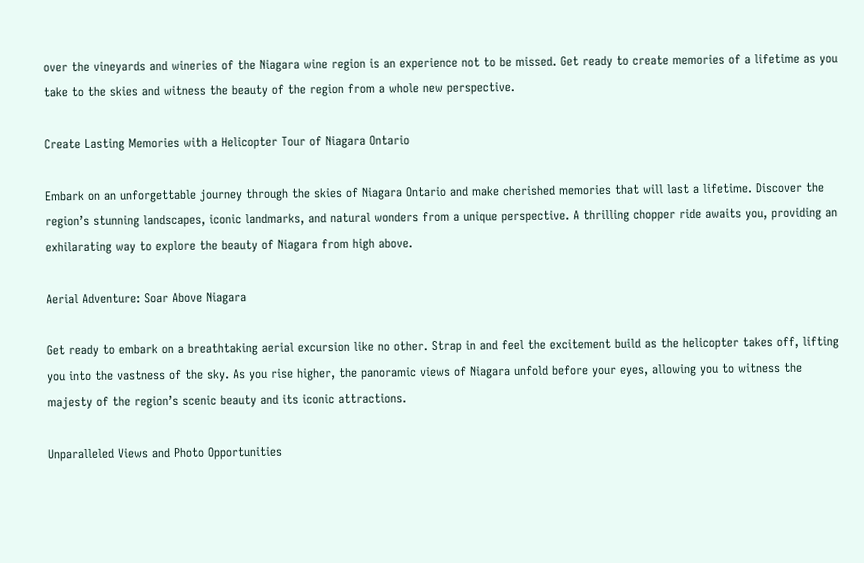over the vineyards and wineries of the Niagara wine region is an experience not to be missed. Get ready to create memories of a lifetime as you take to the skies and witness the beauty of the region from a whole new perspective.

Create Lasting Memories with a Helicopter Tour of Niagara Ontario

Embark on an unforgettable journey through the skies of Niagara Ontario and make cherished memories that will last a lifetime. Discover the region’s stunning landscapes, iconic landmarks, and natural wonders from a unique perspective. A thrilling chopper ride awaits you, providing an exhilarating way to explore the beauty of Niagara from high above.

Aerial Adventure: Soar Above Niagara

Get ready to embark on a breathtaking aerial excursion like no other. Strap in and feel the excitement build as the helicopter takes off, lifting you into the vastness of the sky. As you rise higher, the panoramic views of Niagara unfold before your eyes, allowing you to witness the majesty of the region’s scenic beauty and its iconic attractions.

Unparalleled Views and Photo Opportunities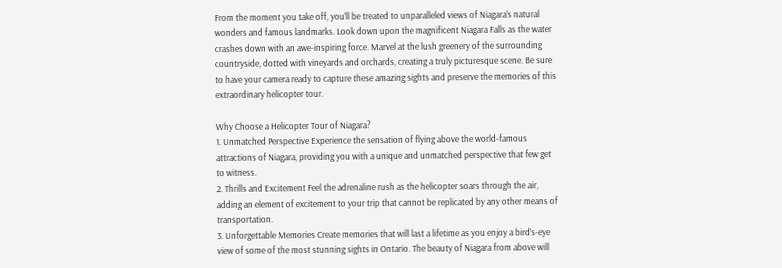From the moment you take off, you’ll be treated to unparalleled views of Niagara’s natural wonders and famous landmarks. Look down upon the magnificent Niagara Falls as the water crashes down with an awe-inspiring force. Marvel at the lush greenery of the surrounding countryside, dotted with vineyards and orchards, creating a truly picturesque scene. Be sure to have your camera ready to capture these amazing sights and preserve the memories of this extraordinary helicopter tour.

Why Choose a Helicopter Tour of Niagara?
1. Unmatched Perspective Experience the sensation of flying above the world-famous attractions of Niagara, providing you with a unique and unmatched perspective that few get to witness.
2. Thrills and Excitement Feel the adrenaline rush as the helicopter soars through the air, adding an element of excitement to your trip that cannot be replicated by any other means of transportation.
3. Unforgettable Memories Create memories that will last a lifetime as you enjoy a bird’s-eye view of some of the most stunning sights in Ontario. The beauty of Niagara from above will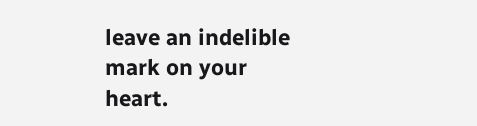leave an indelible mark on your heart.